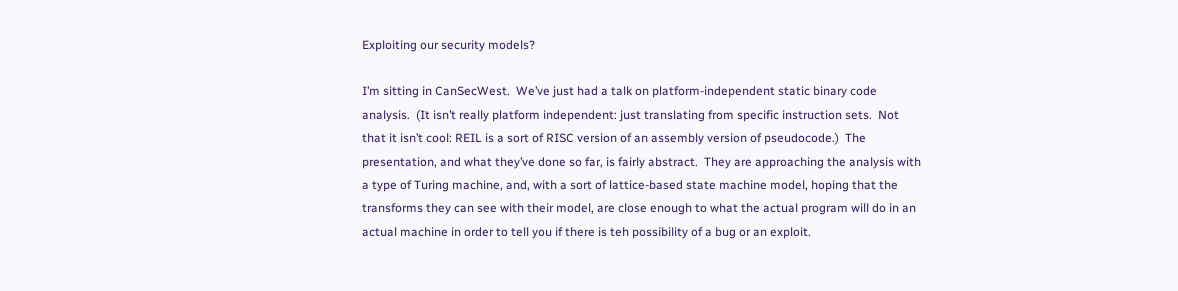Exploiting our security models?

I’m sitting in CanSecWest.  We’ve just had a talk on platform-independent static binary code analysis.  (It isn’t really platform independent: just translating from specific instruction sets.  Not that it isn’t cool: REIL is a sort of RISC version of an assembly version of pseudocode.)  The presentation, and what they’ve done so far, is fairly abstract.  They are approaching the analysis with a type of Turing machine, and, with a sort of lattice-based state machine model, hoping that the transforms they can see with their model, are close enough to what the actual program will do in an actual machine in order to tell you if there is teh possibility of a bug or an exploit.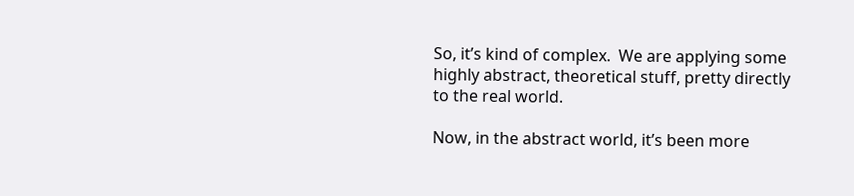So, it’s kind of complex.  We are applying some highly abstract, theoretical stuff, pretty directly to the real world.

Now, in the abstract world, it’s been more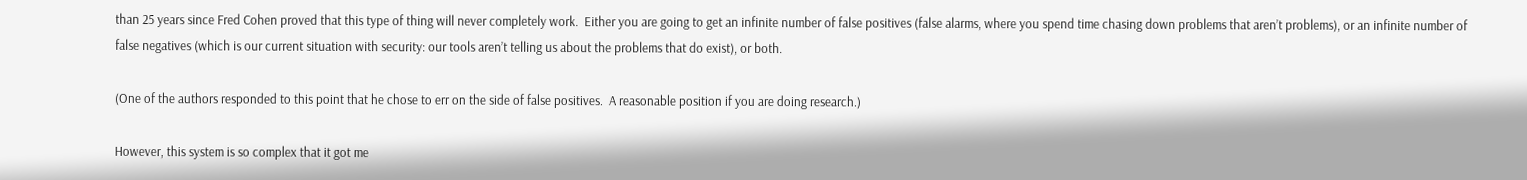than 25 years since Fred Cohen proved that this type of thing will never completely work.  Either you are going to get an infinite number of false positives (false alarms, where you spend time chasing down problems that aren’t problems), or an infinite number of false negatives (which is our current situation with security: our tools aren’t telling us about the problems that do exist), or both.

(One of the authors responded to this point that he chose to err on the side of false positives.  A reasonable position if you are doing research.)

However, this system is so complex that it got me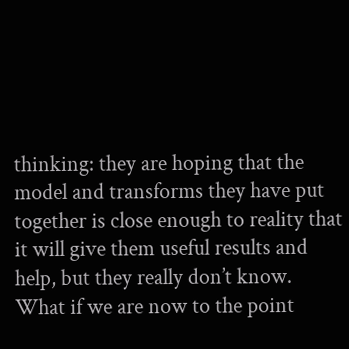thinking: they are hoping that the model and transforms they have put together is close enough to reality that it will give them useful results and help, but they really don’t know.  What if we are now to the point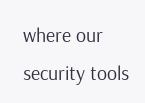where our security tools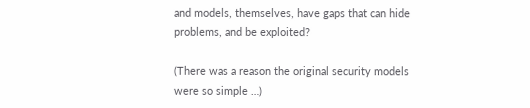and models, themselves, have gaps that can hide problems, and be exploited?

(There was a reason the original security models were so simple …)